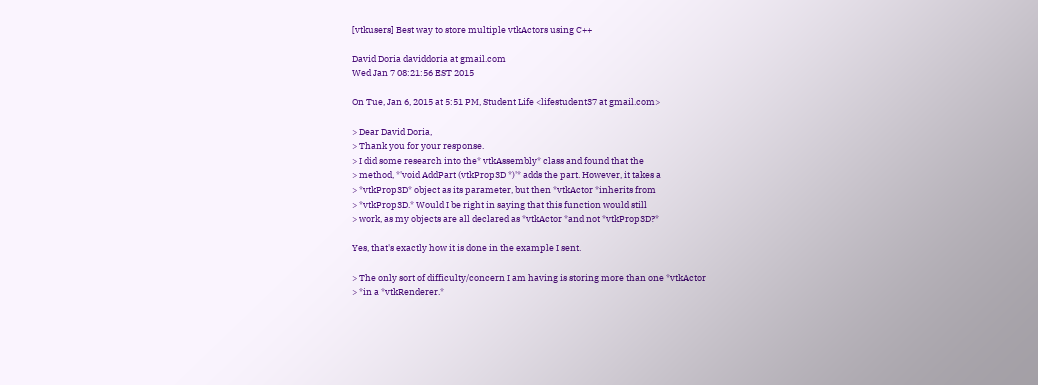[vtkusers] Best way to store multiple vtkActors using C++

David Doria daviddoria at gmail.com
Wed Jan 7 08:21:56 EST 2015

On Tue, Jan 6, 2015 at 5:51 PM, Student Life <lifestudent37 at gmail.com>

> Dear David Doria,
> Thank you for your response.
> I did some research into the* vtkAssembly* class and found that the
> method, *'void AddPart (vtkProp3D *)'* adds the part. However, it takes a
> *vtkProp3D* object as its parameter, but then *vtkActor *inherits from
> *vtkProp3D.* Would I be right in saying that this function would still
> work, as my objects are all declared as *vtkActor *and not *vtkProp3D?*

Yes, that's exactly how it is done in the example I sent.

> The only sort of difficulty/concern I am having is storing more than one *vtkActor
> *in a *vtkRenderer.*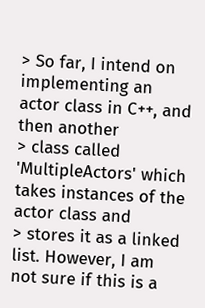> So far, I intend on implementing an actor class in C++, and then another
> class called 'MultipleActors' which takes instances of the actor class and
> stores it as a linked list. However, I am not sure if this is a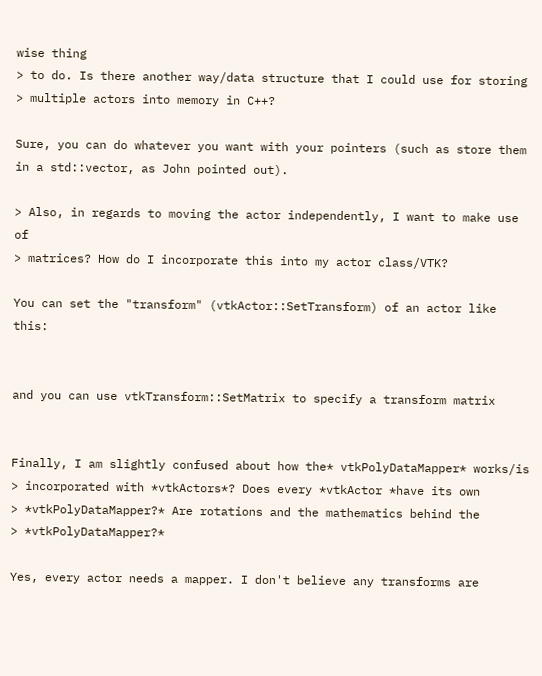wise thing
> to do. Is there another way/data structure that I could use for storing
> multiple actors into memory in C++?

Sure, you can do whatever you want with your pointers (such as store them
in a std::vector, as John pointed out).

> Also, in regards to moving the actor independently, I want to make use of
> matrices? How do I incorporate this into my actor class/VTK?

You can set the "transform" (vtkActor::SetTransform) of an actor like this:


and you can use vtkTransform::SetMatrix to specify a transform matrix


Finally, I am slightly confused about how the* vtkPolyDataMapper* works/is
> incorporated with *vtkActors*? Does every *vtkActor *have its own
> *vtkPolyDataMapper?* Are rotations and the mathematics behind the
> *vtkPolyDataMapper?*

Yes, every actor needs a mapper. I don't believe any transforms are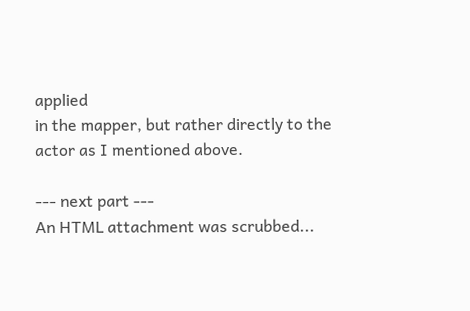applied
in the mapper, but rather directly to the actor as I mentioned above.

--- next part ---
An HTML attachment was scrubbed...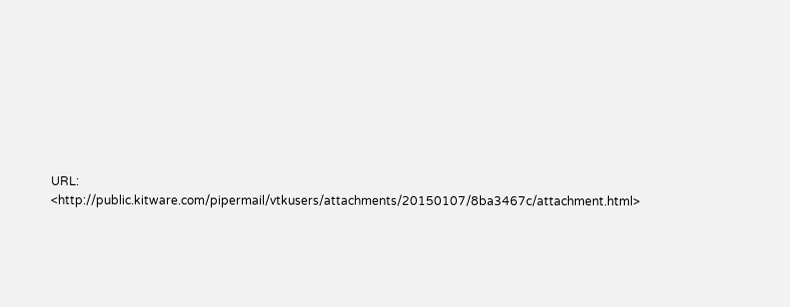URL: <http://public.kitware.com/pipermail/vtkusers/attachments/20150107/8ba3467c/attachment.html>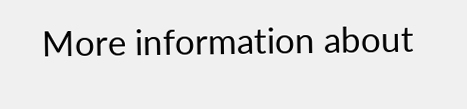More information about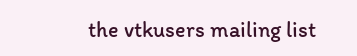the vtkusers mailing list